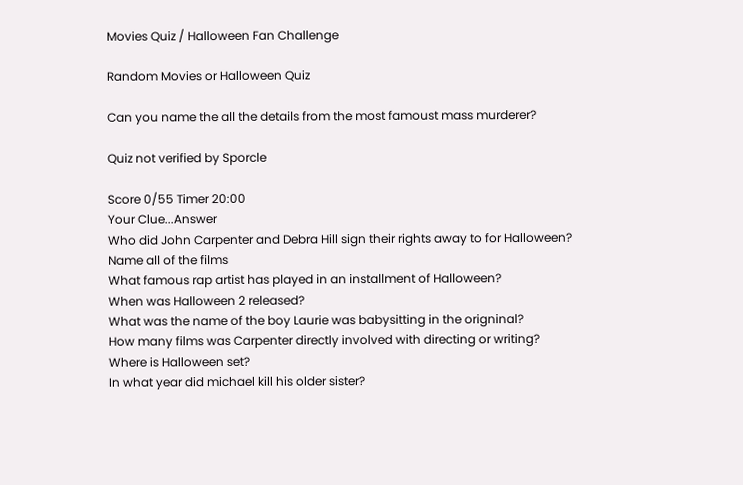Movies Quiz / Halloween Fan Challenge

Random Movies or Halloween Quiz

Can you name the all the details from the most famoust mass murderer?

Quiz not verified by Sporcle

Score 0/55 Timer 20:00
Your Clue...Answer
Who did John Carpenter and Debra Hill sign their rights away to for Halloween?
Name all of the films
What famous rap artist has played in an installment of Halloween?
When was Halloween 2 released?
What was the name of the boy Laurie was babysitting in the origninal?
How many films was Carpenter directly involved with directing or writing?
Where is Halloween set?
In what year did michael kill his older sister?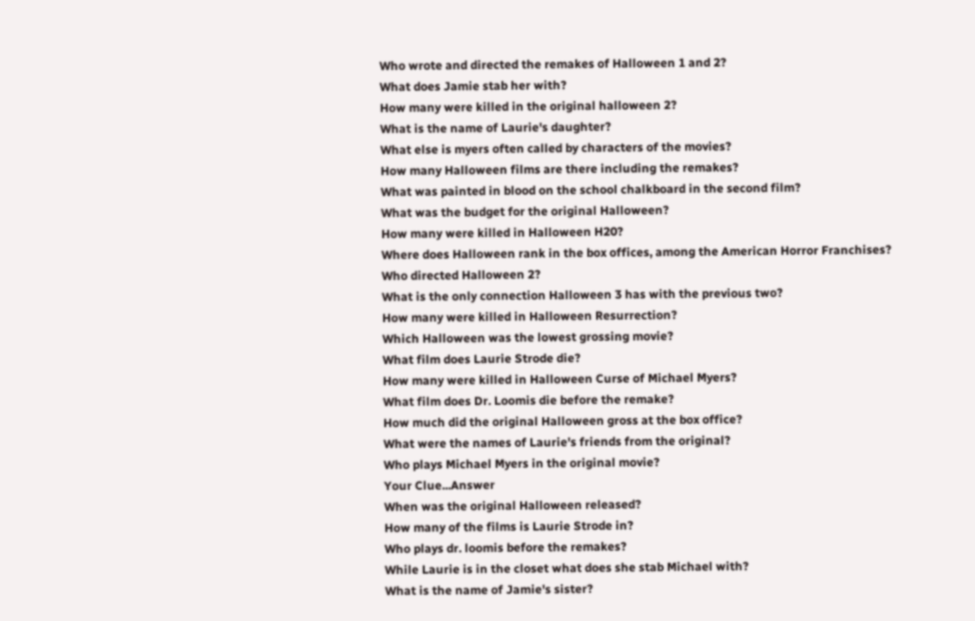Who wrote and directed the remakes of Halloween 1 and 2?
What does Jamie stab her with?
How many were killed in the original halloween 2?
What is the name of Laurie's daughter?
What else is myers often called by characters of the movies?
How many Halloween films are there including the remakes?
What was painted in blood on the school chalkboard in the second film?
What was the budget for the original Halloween?
How many were killed in Halloween H20?
Where does Halloween rank in the box offices, among the American Horror Franchises?
Who directed Halloween 2?
What is the only connection Halloween 3 has with the previous two?
How many were killed in Halloween Resurrection?
Which Halloween was the lowest grossing movie?
What film does Laurie Strode die?
How many were killed in Halloween Curse of Michael Myers?
What film does Dr. Loomis die before the remake?
How much did the original Halloween gross at the box office?
What were the names of Laurie's friends from the original?
Who plays Michael Myers in the original movie?
Your Clue...Answer
When was the original Halloween released?
How many of the films is Laurie Strode in?
Who plays dr. loomis before the remakes?
While Laurie is in the closet what does she stab Michael with?
What is the name of Jamie's sister?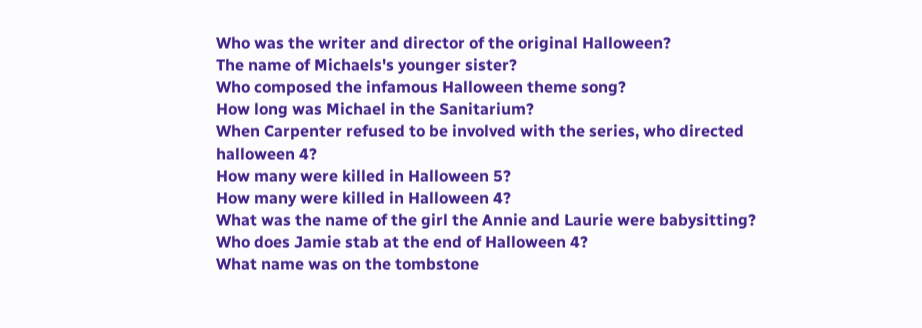Who was the writer and director of the original Halloween?
The name of Michaels's younger sister?
Who composed the infamous Halloween theme song?
How long was Michael in the Sanitarium?
When Carpenter refused to be involved with the series, who directed halloween 4?
How many were killed in Halloween 5?
How many were killed in Halloween 4?
What was the name of the girl the Annie and Laurie were babysitting?
Who does Jamie stab at the end of Halloween 4?
What name was on the tombstone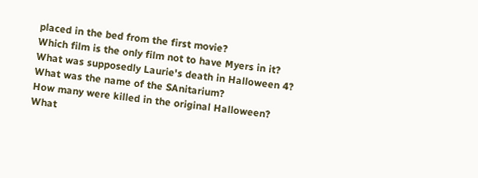placed in the bed from the first movie?
Which film is the only film not to have Myers in it?
What was supposedly Laurie's death in Halloween 4?
What was the name of the SAnitarium?
How many were killed in the original Halloween?
What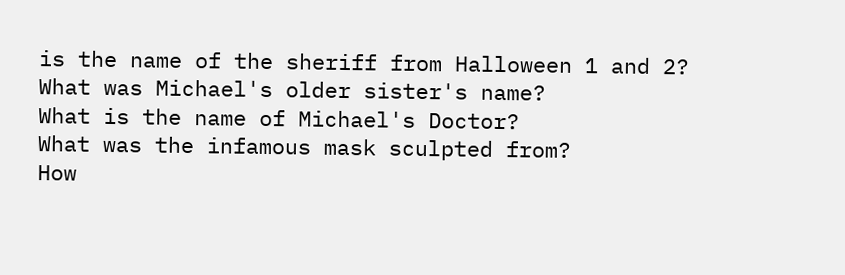is the name of the sheriff from Halloween 1 and 2?
What was Michael's older sister's name?
What is the name of Michael's Doctor?
What was the infamous mask sculpted from?
How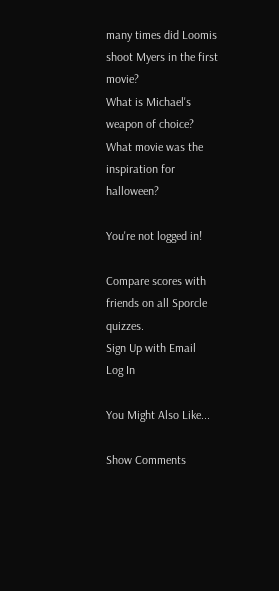many times did Loomis shoot Myers in the first movie?
What is Michael's weapon of choice?
What movie was the inspiration for halloween?

You're not logged in!

Compare scores with friends on all Sporcle quizzes.
Sign Up with Email
Log In

You Might Also Like...

Show Comments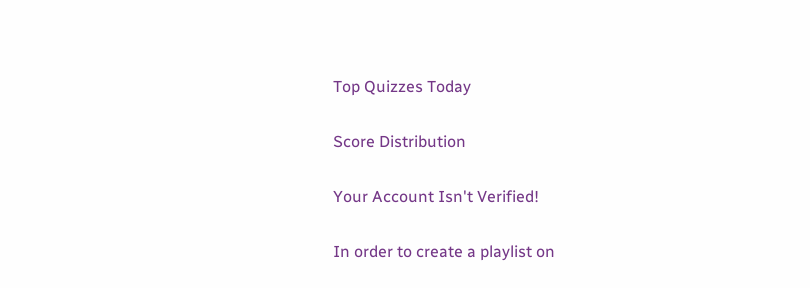Top Quizzes Today

Score Distribution

Your Account Isn't Verified!

In order to create a playlist on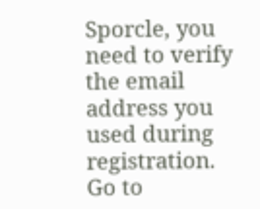Sporcle, you need to verify the email address you used during registration. Go to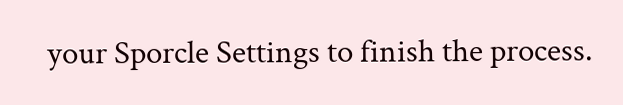your Sporcle Settings to finish the process.